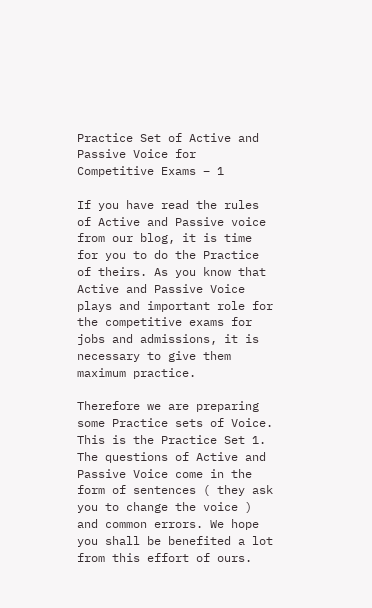Practice Set of Active and Passive Voice for Competitive Exams – 1

If you have read the rules of Active and Passive voice from our blog, it is time for you to do the Practice of theirs. As you know that Active and Passive Voice plays and important role for the competitive exams for jobs and admissions, it is necessary to give them maximum practice.

Therefore we are preparing some Practice sets of Voice. This is the Practice Set 1. The questions of Active and Passive Voice come in the form of sentences ( they ask you to change the voice ) and common errors. We hope you shall be benefited a lot from this effort of ours.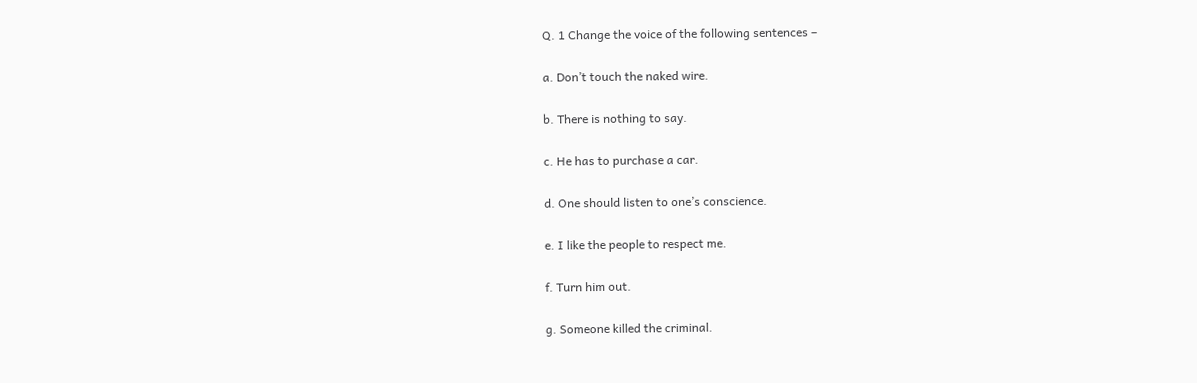Q. 1 Change the voice of the following sentences –

a. Don’t touch the naked wire.

b. There is nothing to say.

c. He has to purchase a car.

d. One should listen to one’s conscience.

e. I like the people to respect me.

f. Turn him out.

g. Someone killed the criminal.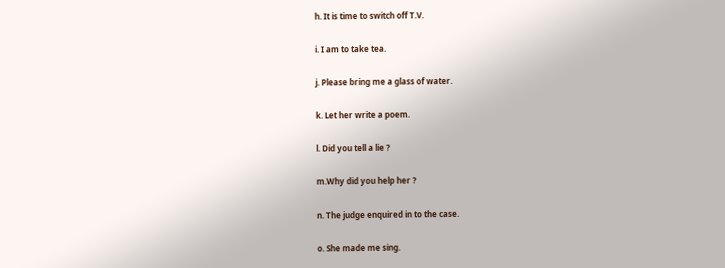h. It is time to switch off T.V.

i. I am to take tea.

j. Please bring me a glass of water.

k. Let her write a poem.

l. Did you tell a lie ?

m.Why did you help her ?

n. The judge enquired in to the case.

o. She made me sing.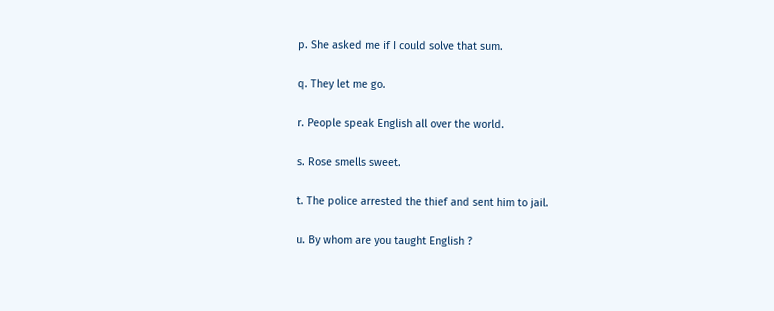p. She asked me if I could solve that sum.

q. They let me go.

r. People speak English all over the world.

s. Rose smells sweet.

t. The police arrested the thief and sent him to jail.

u. By whom are you taught English ?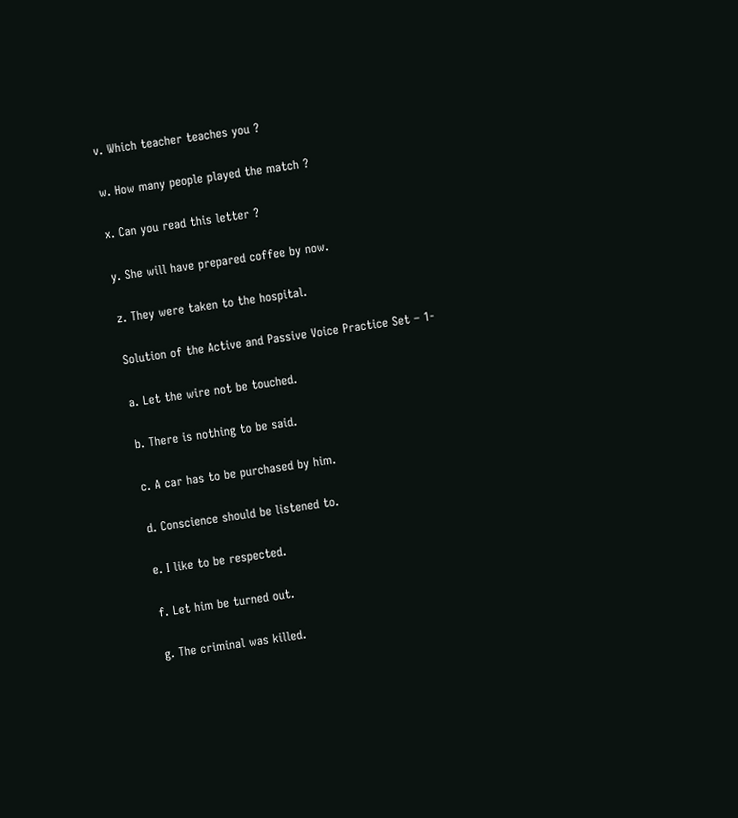v. Which teacher teaches you ?

w. How many people played the match ?

x. Can you read this letter ?

y. She will have prepared coffee by now.

z. They were taken to the hospital.

Solution of the Active and Passive Voice Practice Set – 1-

a. Let the wire not be touched.

b. There is nothing to be said.

c. A car has to be purchased by him.

d. Conscience should be listened to.

e. I like to be respected.

f. Let him be turned out.

g. The criminal was killed.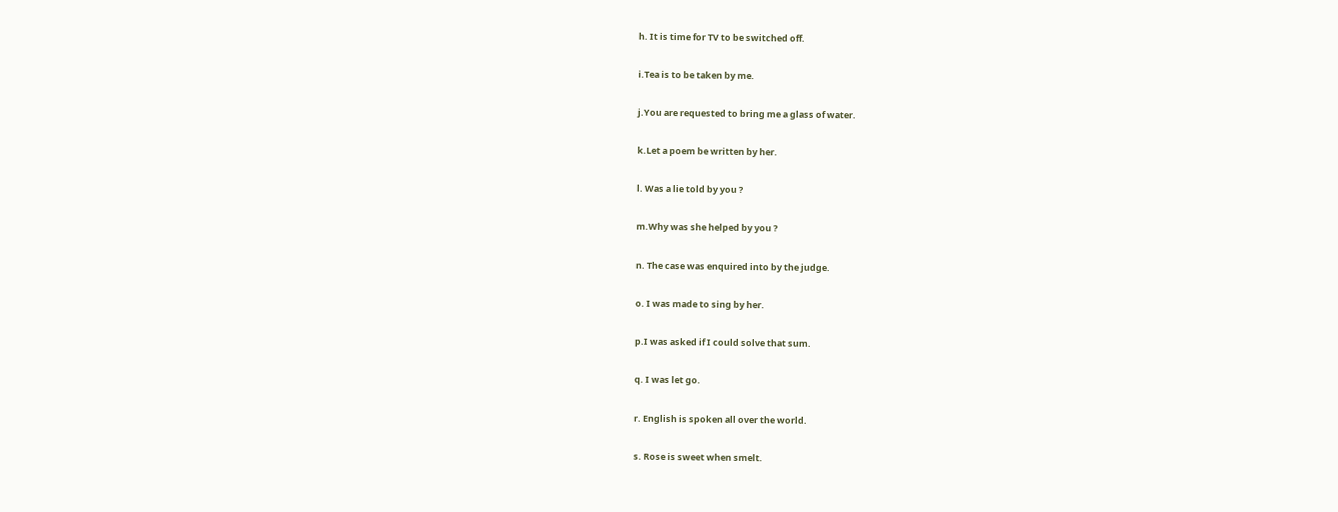h. It is time for TV to be switched off.

i.Tea is to be taken by me.

j.You are requested to bring me a glass of water.

k.Let a poem be written by her.

l. Was a lie told by you ?

m.Why was she helped by you ?

n. The case was enquired into by the judge.

o. I was made to sing by her.

p.I was asked if I could solve that sum.

q. I was let go.

r. English is spoken all over the world.

s. Rose is sweet when smelt.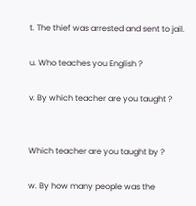t. The thief was arrested and sent to jail.

u. Who teaches you English ?

v. By which teacher are you taught ?


Which teacher are you taught by ?

w. By how many people was the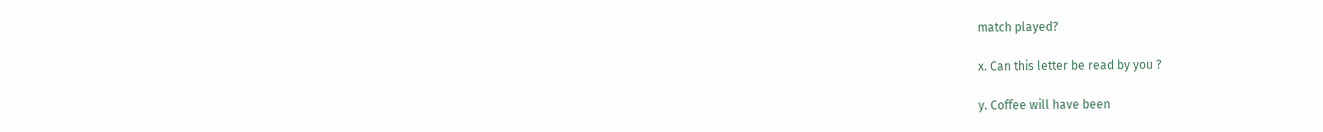match played?

x. Can this letter be read by you ?

y. Coffee will have been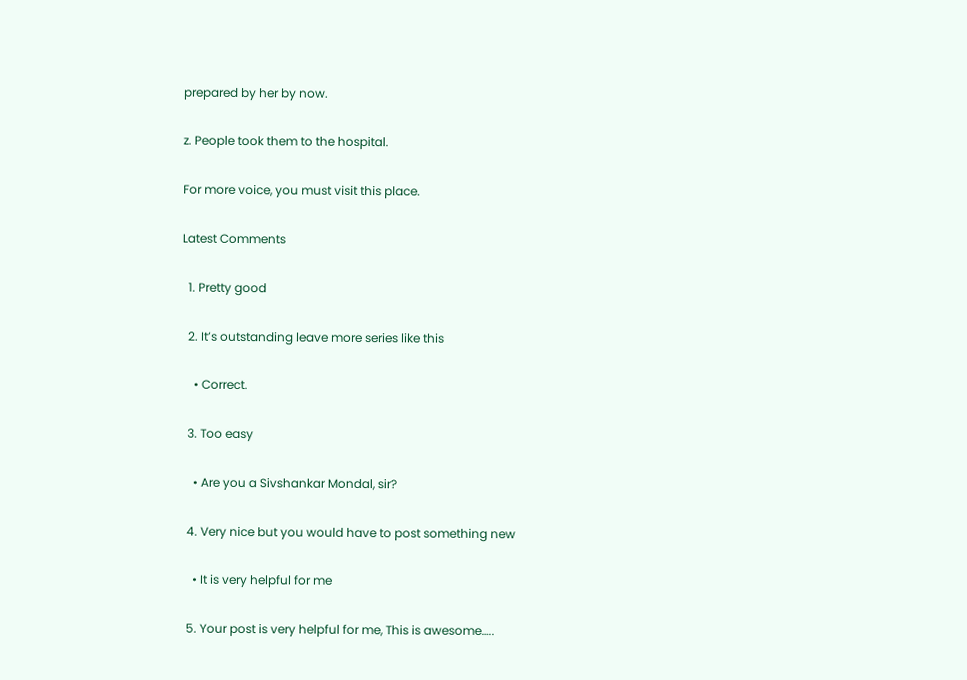prepared by her by now.

z. People took them to the hospital.

For more voice, you must visit this place.

Latest Comments

  1. Pretty good

  2. It’s outstanding leave more series like this

    • Correct.

  3. Too easy

    • Are you a Sivshankar Mondal, sir?

  4. Very nice but you would have to post something new

    • It is very helpful for me

  5. Your post is very helpful for me, This is awesome…..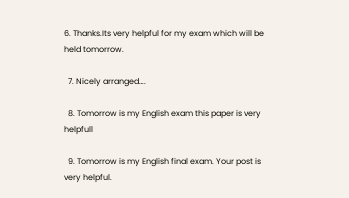6. Thanks.Its very helpful for my exam which will be held tomorrow.

  7. Nicely arranged….

  8. Tomorrow is my English exam this paper is very helpfull

  9. Tomorrow is my English final exam. Your post is very helpful.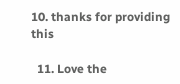10. thanks for providing this

  11. Love the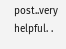post..very helpful. .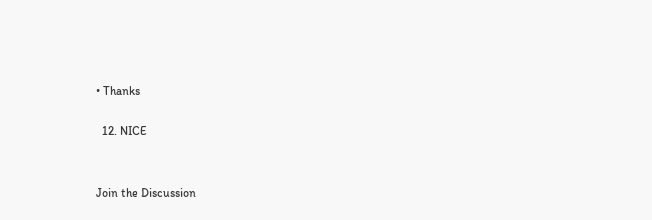• Thanks

  12. NICE


Join the Discussion